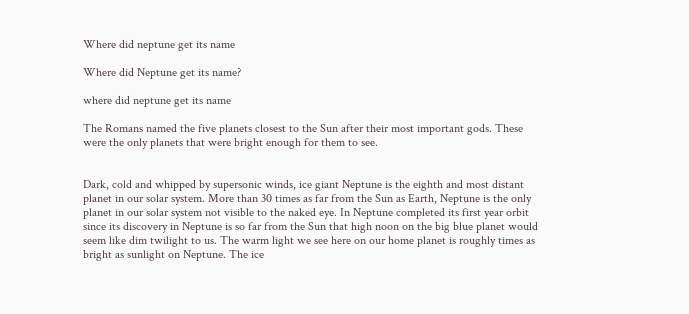Where did neptune get its name

Where did Neptune get its name?

where did neptune get its name

The Romans named the five planets closest to the Sun after their most important gods. These were the only planets that were bright enough for them to see.


Dark, cold and whipped by supersonic winds, ice giant Neptune is the eighth and most distant planet in our solar system. More than 30 times as far from the Sun as Earth, Neptune is the only planet in our solar system not visible to the naked eye. In Neptune completed its first year orbit since its discovery in Neptune is so far from the Sun that high noon on the big blue planet would seem like dim twilight to us. The warm light we see here on our home planet is roughly times as bright as sunlight on Neptune. The ice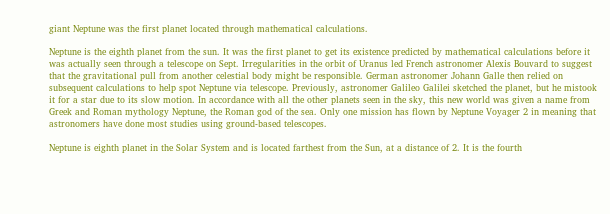giant Neptune was the first planet located through mathematical calculations.

Neptune is the eighth planet from the sun. It was the first planet to get its existence predicted by mathematical calculations before it was actually seen through a telescope on Sept. Irregularities in the orbit of Uranus led French astronomer Alexis Bouvard to suggest that the gravitational pull from another celestial body might be responsible. German astronomer Johann Galle then relied on subsequent calculations to help spot Neptune via telescope. Previously, astronomer Galileo Galilei sketched the planet, but he mistook it for a star due to its slow motion. In accordance with all the other planets seen in the sky, this new world was given a name from Greek and Roman mythology Neptune, the Roman god of the sea. Only one mission has flown by Neptune Voyager 2 in meaning that astronomers have done most studies using ground-based telescopes.

Neptune is eighth planet in the Solar System and is located farthest from the Sun, at a distance of 2. It is the fourth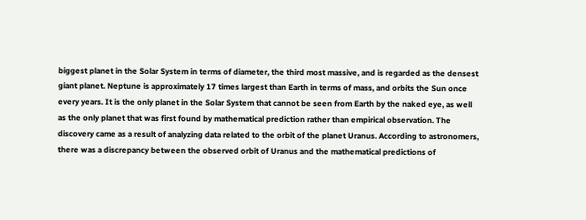biggest planet in the Solar System in terms of diameter, the third most massive, and is regarded as the densest giant planet. Neptune is approximately 17 times largest than Earth in terms of mass, and orbits the Sun once every years. It is the only planet in the Solar System that cannot be seen from Earth by the naked eye, as well as the only planet that was first found by mathematical prediction rather than empirical observation. The discovery came as a result of analyzing data related to the orbit of the planet Uranus. According to astronomers, there was a discrepancy between the observed orbit of Uranus and the mathematical predictions of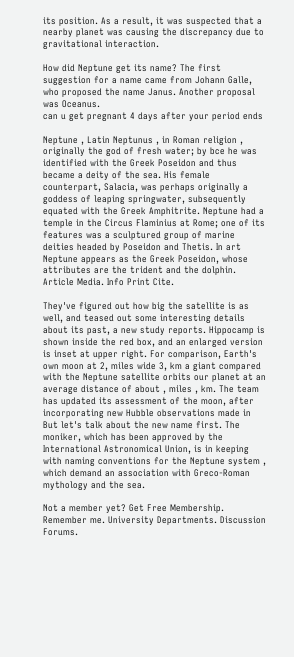its position. As a result, it was suspected that a nearby planet was causing the discrepancy due to gravitational interaction.

How did Neptune get its name? The first suggestion for a name came from Johann Galle, who proposed the name Janus. Another proposal was Oceanus.
can u get pregnant 4 days after your period ends

Neptune , Latin Neptunus , in Roman religion , originally the god of fresh water; by bce he was identified with the Greek Poseidon and thus became a deity of the sea. His female counterpart, Salacia, was perhaps originally a goddess of leaping springwater, subsequently equated with the Greek Amphitrite. Neptune had a temple in the Circus Flaminius at Rome; one of its features was a sculptured group of marine deities headed by Poseidon and Thetis. In art Neptune appears as the Greek Poseidon, whose attributes are the trident and the dolphin. Article Media. Info Print Cite.

They've figured out how big the satellite is as well, and teased out some interesting details about its past, a new study reports. Hippocamp is shown inside the red box, and an enlarged version is inset at upper right. For comparison, Earth's own moon at 2, miles wide 3, km a giant compared with the Neptune satellite orbits our planet at an average distance of about , miles , km. The team has updated its assessment of the moon, after incorporating new Hubble observations made in But let's talk about the new name first. The moniker, which has been approved by the International Astronomical Union, is in keeping with naming conventions for the Neptune system , which demand an association with Greco-Roman mythology and the sea.

Not a member yet? Get Free Membership. Remember me. University Departments. Discussion Forums.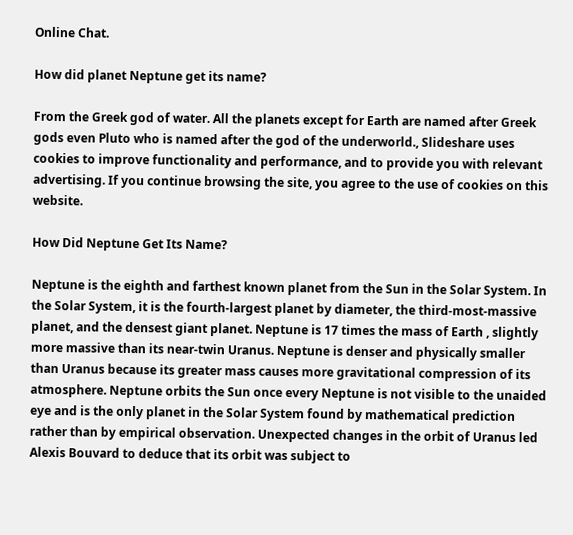Online Chat.

How did planet Neptune get its name?

From the Greek god of water. All the planets except for Earth are named after Greek gods even Pluto who is named after the god of the underworld., Slideshare uses cookies to improve functionality and performance, and to provide you with relevant advertising. If you continue browsing the site, you agree to the use of cookies on this website.

How Did Neptune Get Its Name?

Neptune is the eighth and farthest known planet from the Sun in the Solar System. In the Solar System, it is the fourth-largest planet by diameter, the third-most-massive planet, and the densest giant planet. Neptune is 17 times the mass of Earth , slightly more massive than its near-twin Uranus. Neptune is denser and physically smaller than Uranus because its greater mass causes more gravitational compression of its atmosphere. Neptune orbits the Sun once every Neptune is not visible to the unaided eye and is the only planet in the Solar System found by mathematical prediction rather than by empirical observation. Unexpected changes in the orbit of Uranus led Alexis Bouvard to deduce that its orbit was subject to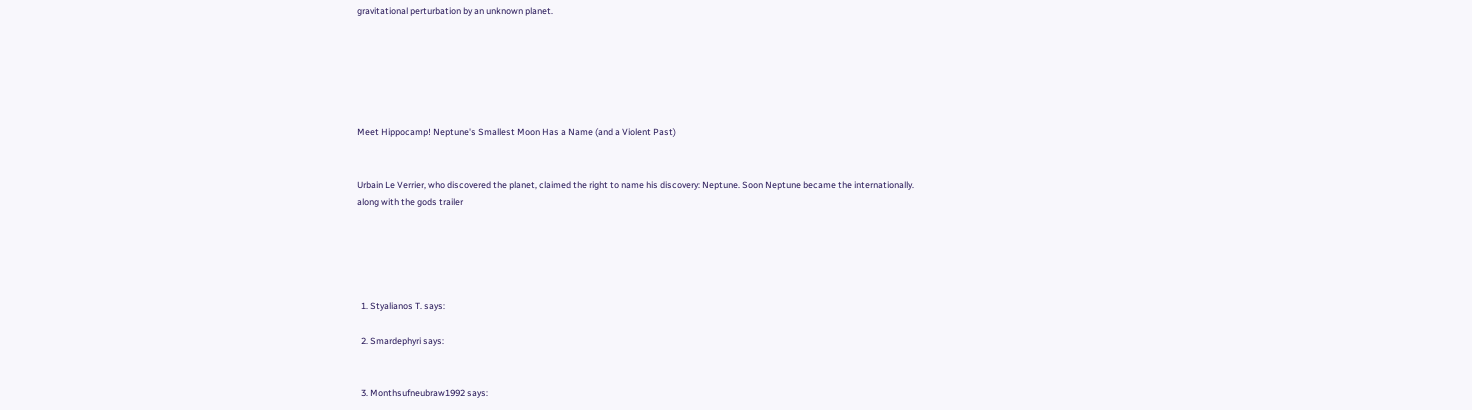gravitational perturbation by an unknown planet.






Meet Hippocamp! Neptune's Smallest Moon Has a Name (and a Violent Past)


Urbain Le Verrier, who discovered the planet, claimed the right to name his discovery: Neptune. Soon Neptune became the internationally.
along with the gods trailer





  1. Styalianos T. says:

  2. Smardephyri says:


  3. Monthsufneubraw1992 says: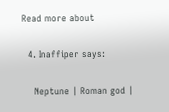Read more about

  4. Inaffiper says:

    Neptune | Roman god |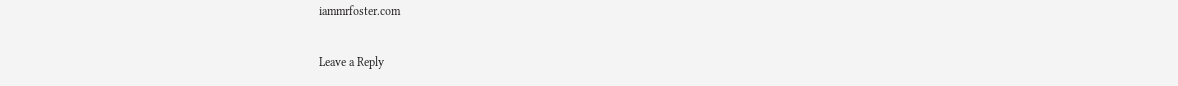iammrfoster.com

Leave a Reply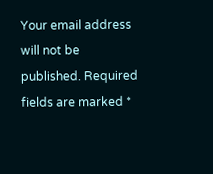Your email address will not be published. Required fields are marked *